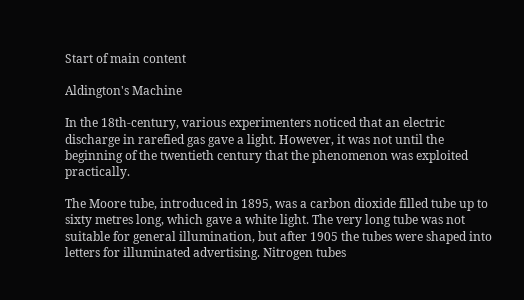Start of main content

Aldington's Machine

In the 18th-century, various experimenters noticed that an electric discharge in rarefied gas gave a light. However, it was not until the beginning of the twentieth century that the phenomenon was exploited practically.

The Moore tube, introduced in 1895, was a carbon dioxide filled tube up to sixty metres long, which gave a white light. The very long tube was not suitable for general illumination, but after 1905 the tubes were shaped into letters for illuminated advertising. Nitrogen tubes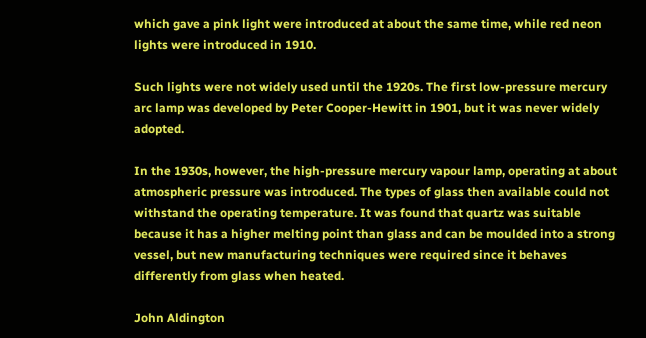which gave a pink light were introduced at about the same time, while red neon lights were introduced in 1910.

Such lights were not widely used until the 1920s. The first low-pressure mercury arc lamp was developed by Peter Cooper-Hewitt in 1901, but it was never widely adopted.

In the 1930s, however, the high-pressure mercury vapour lamp, operating at about atmospheric pressure was introduced. The types of glass then available could not withstand the operating temperature. It was found that quartz was suitable because it has a higher melting point than glass and can be moulded into a strong vessel, but new manufacturing techniques were required since it behaves differently from glass when heated.

John Aldington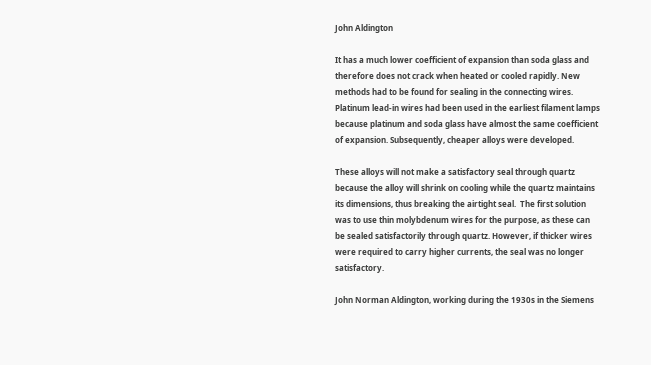John Aldington

It has a much lower coefficient of expansion than soda glass and therefore does not crack when heated or cooled rapidly. New methods had to be found for sealing in the connecting wires. Platinum lead-in wires had been used in the earliest filament lamps because platinum and soda glass have almost the same coefficient of expansion. Subsequently, cheaper alloys were developed.

These alloys will not make a satisfactory seal through quartz because the alloy will shrink on cooling while the quartz maintains its dimensions, thus breaking the airtight seal.  The first solution was to use thin molybdenum wires for the purpose, as these can be sealed satisfactorily through quartz. However, if thicker wires were required to carry higher currents, the seal was no longer satisfactory.

John Norman Aldington, working during the 1930s in the Siemens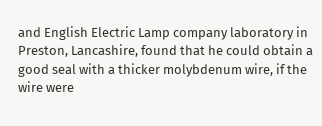and English Electric Lamp company laboratory in Preston, Lancashire, found that he could obtain a good seal with a thicker molybdenum wire, if the wire were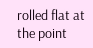rolled flat at the point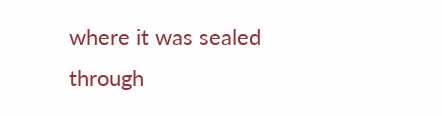where it was sealed through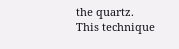the quartz. This technique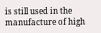is still used in the manufacture of high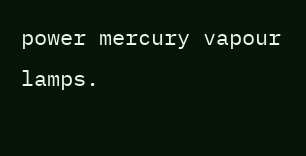power mercury vapour lamps.